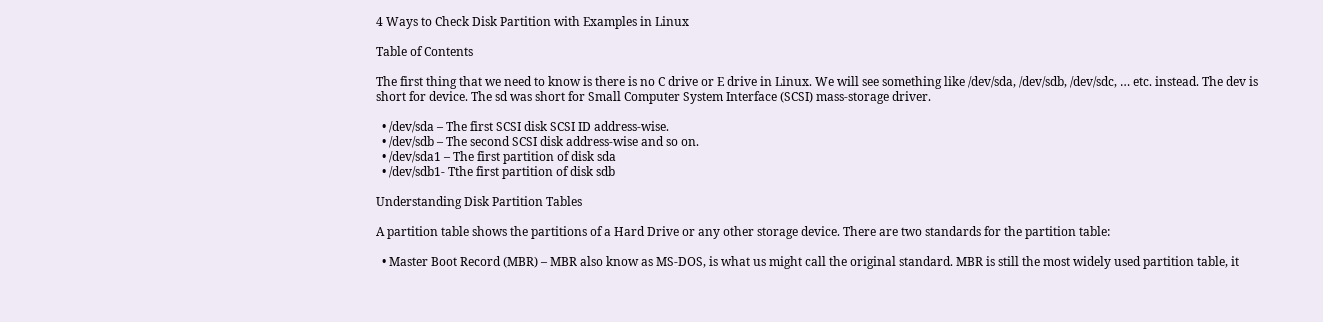4 Ways to Check Disk Partition with Examples in Linux

Table of Contents

The first thing that we need to know is there is no C drive or E drive in Linux. We will see something like /dev/sda, /dev/sdb, /dev/sdc, … etc. instead. The dev is short for device. The sd was short for Small Computer System Interface (SCSI) mass-storage driver.

  • /dev/sda – The first SCSI disk SCSI ID address-wise.
  • /dev/sdb – The second SCSI disk address-wise and so on.
  • /dev/sda1 – The first partition of disk sda
  • /dev/sdb1- Tthe first partition of disk sdb

Understanding Disk Partition Tables

A partition table shows the partitions of a Hard Drive or any other storage device. There are two standards for the partition table:

  • Master Boot Record (MBR) – MBR also know as MS-DOS, is what us might call the original standard. MBR is still the most widely used partition table, it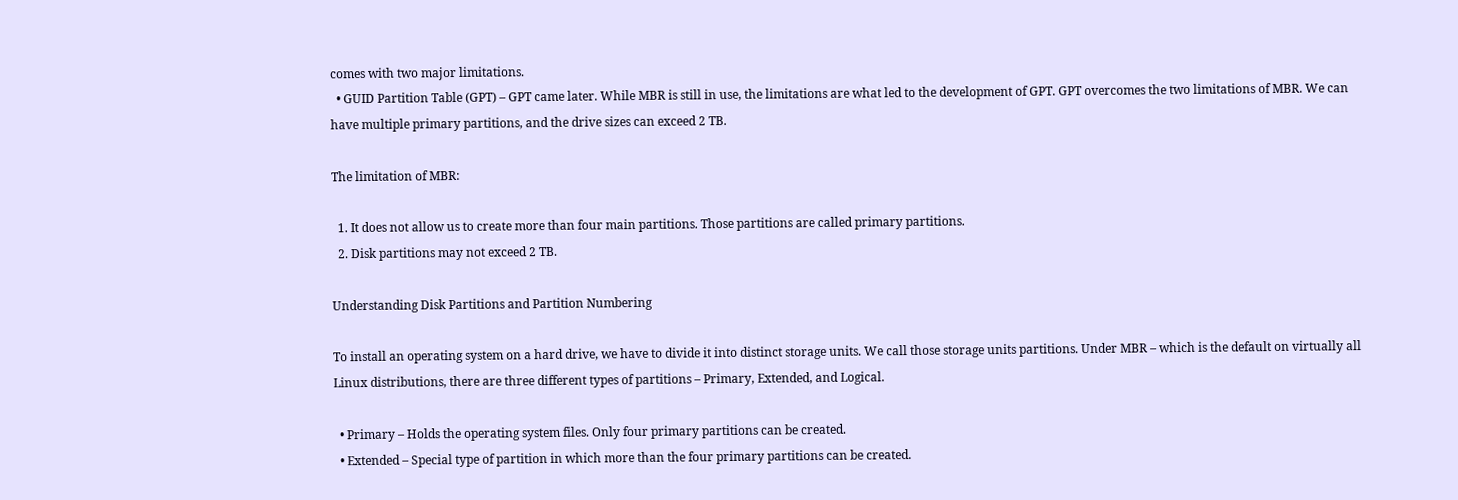comes with two major limitations.
  • GUID Partition Table (GPT) – GPT came later. While MBR is still in use, the limitations are what led to the development of GPT. GPT overcomes the two limitations of MBR. We can have multiple primary partitions, and the drive sizes can exceed 2 TB.

The limitation of MBR:

  1. It does not allow us to create more than four main partitions. Those partitions are called primary partitions.
  2. Disk partitions may not exceed 2 TB.

Understanding Disk Partitions and Partition Numbering

To install an operating system on a hard drive, we have to divide it into distinct storage units. We call those storage units partitions. Under MBR – which is the default on virtually all Linux distributions, there are three different types of partitions – Primary, Extended, and Logical.

  • Primary – Holds the operating system files. Only four primary partitions can be created.
  • Extended – Special type of partition in which more than the four primary partitions can be created.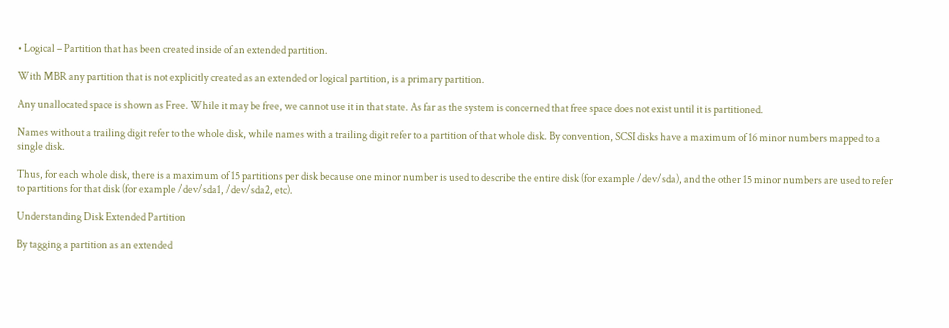• Logical – Partition that has been created inside of an extended partition.

With MBR any partition that is not explicitly created as an extended or logical partition, is a primary partition.

Any unallocated space is shown as Free. While it may be free, we cannot use it in that state. As far as the system is concerned that free space does not exist until it is partitioned.

Names without a trailing digit refer to the whole disk, while names with a trailing digit refer to a partition of that whole disk. By convention, SCSI disks have a maximum of 16 minor numbers mapped to a single disk.

Thus, for each whole disk, there is a maximum of 15 partitions per disk because one minor number is used to describe the entire disk (for example /dev/sda), and the other 15 minor numbers are used to refer to partitions for that disk (for example /dev/sda1, /dev/sda2, etc).

Understanding Disk Extended Partition

By tagging a partition as an extended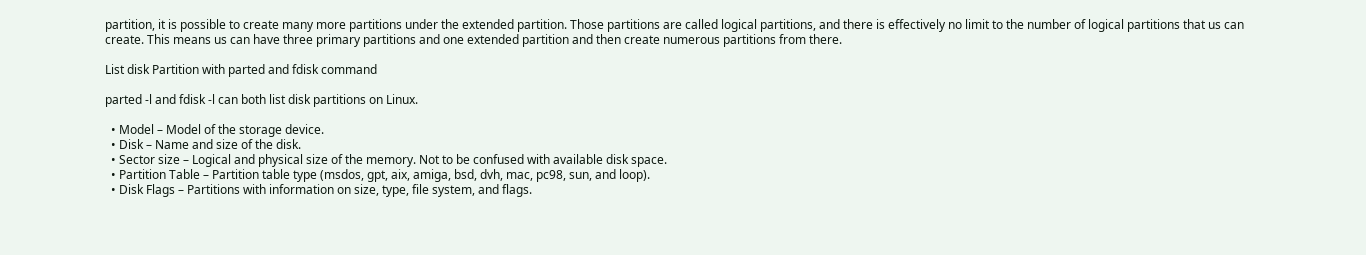partition, it is possible to create many more partitions under the extended partition. Those partitions are called logical partitions, and there is effectively no limit to the number of logical partitions that us can create. This means us can have three primary partitions and one extended partition and then create numerous partitions from there.

List disk Partition with parted and fdisk command

parted -l and fdisk -l can both list disk partitions on Linux.

  • Model – Model of the storage device.
  • Disk – Name and size of the disk.
  • Sector size – Logical and physical size of the memory. Not to be confused with available disk space.
  • Partition Table – Partition table type (msdos, gpt, aix, amiga, bsd, dvh, mac, pc98, sun, and loop).
  • Disk Flags – Partitions with information on size, type, file system, and flags.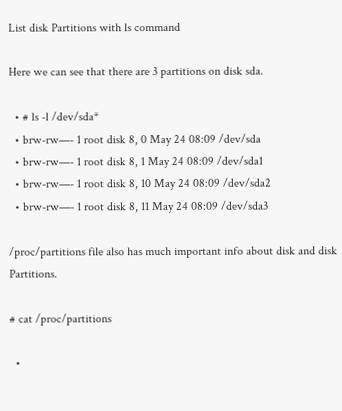List disk Partitions with ls command

Here we can see that there are 3 partitions on disk sda.

  • # ls -l /dev/sda*
  • brw-rw—- 1 root disk 8, 0 May 24 08:09 /dev/sda
  • brw-rw—- 1 root disk 8, 1 May 24 08:09 /dev/sda1
  • brw-rw—- 1 root disk 8, 10 May 24 08:09 /dev/sda2
  • brw-rw—- 1 root disk 8, 11 May 24 08:09 /dev/sda3

/proc/partitions file also has much important info about disk and disk Partitions.

# cat /proc/partitions

  •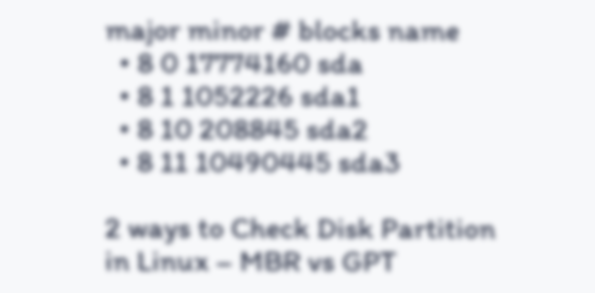major minor # blocks name
  • 8 0 17774160 sda
  • 8 1 1052226 sda1
  • 8 10 208845 sda2
  • 8 11 10490445 sda3

2 ways to Check Disk Partition in Linux – MBR vs GPT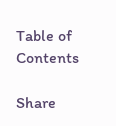Table of Contents

Share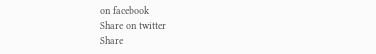on facebook
Share on twitter
Share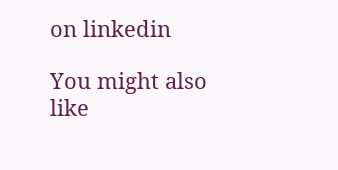on linkedin

You might also like